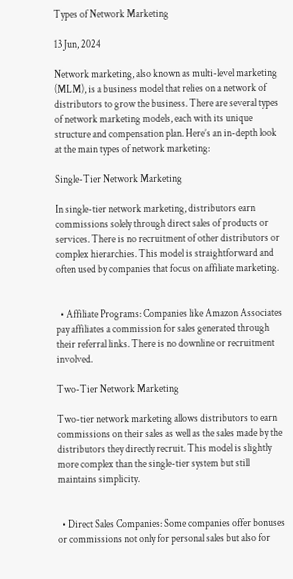Types of Network Marketing

13 Jun, 2024

Network marketing, also known as multi-level marketing (MLM), is a business model that relies on a network of distributors to grow the business. There are several types of network marketing models, each with its unique structure and compensation plan. Here’s an in-depth look at the main types of network marketing:

Single-Tier Network Marketing

In single-tier network marketing, distributors earn commissions solely through direct sales of products or services. There is no recruitment of other distributors or complex hierarchies. This model is straightforward and often used by companies that focus on affiliate marketing.


  • Affiliate Programs: Companies like Amazon Associates pay affiliates a commission for sales generated through their referral links. There is no downline or recruitment involved.

Two-Tier Network Marketing

Two-tier network marketing allows distributors to earn commissions on their sales as well as the sales made by the distributors they directly recruit. This model is slightly more complex than the single-tier system but still maintains simplicity.


  • Direct Sales Companies: Some companies offer bonuses or commissions not only for personal sales but also for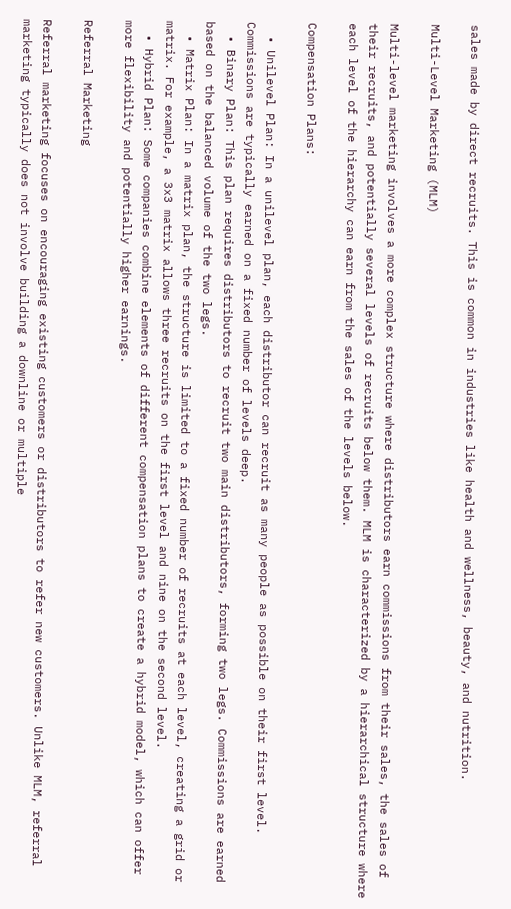sales made by direct recruits. This is common in industries like health and wellness, beauty, and nutrition.

Multi-Level Marketing (MLM)

Multi-level marketing involves a more complex structure where distributors earn commissions from their sales, the sales of their recruits, and potentially several levels of recruits below them. MLM is characterized by a hierarchical structure where each level of the hierarchy can earn from the sales of the levels below.

Compensation Plans:

  • Unilevel Plan: In a unilevel plan, each distributor can recruit as many people as possible on their first level. Commissions are typically earned on a fixed number of levels deep.
  • Binary Plan: This plan requires distributors to recruit two main distributors, forming two legs. Commissions are earned based on the balanced volume of the two legs.
  • Matrix Plan: In a matrix plan, the structure is limited to a fixed number of recruits at each level, creating a grid or matrix. For example, a 3x3 matrix allows three recruits on the first level and nine on the second level.
  • Hybrid Plan: Some companies combine elements of different compensation plans to create a hybrid model, which can offer more flexibility and potentially higher earnings.

Referral Marketing

Referral marketing focuses on encouraging existing customers or distributors to refer new customers. Unlike MLM, referral marketing typically does not involve building a downline or multiple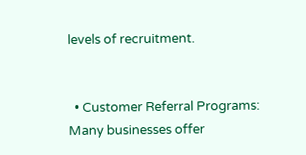levels of recruitment.


  • Customer Referral Programs: Many businesses offer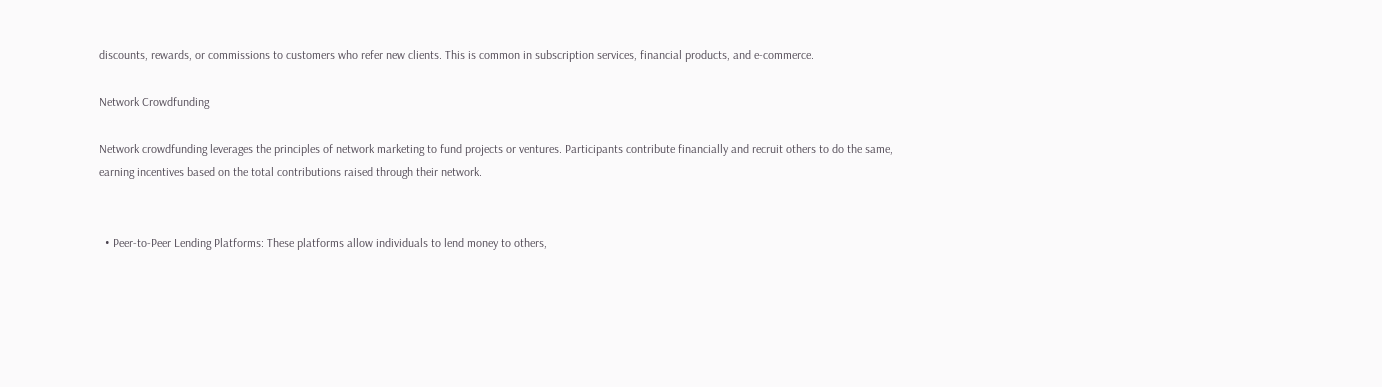discounts, rewards, or commissions to customers who refer new clients. This is common in subscription services, financial products, and e-commerce.

Network Crowdfunding

Network crowdfunding leverages the principles of network marketing to fund projects or ventures. Participants contribute financially and recruit others to do the same, earning incentives based on the total contributions raised through their network.


  • Peer-to-Peer Lending Platforms: These platforms allow individuals to lend money to others,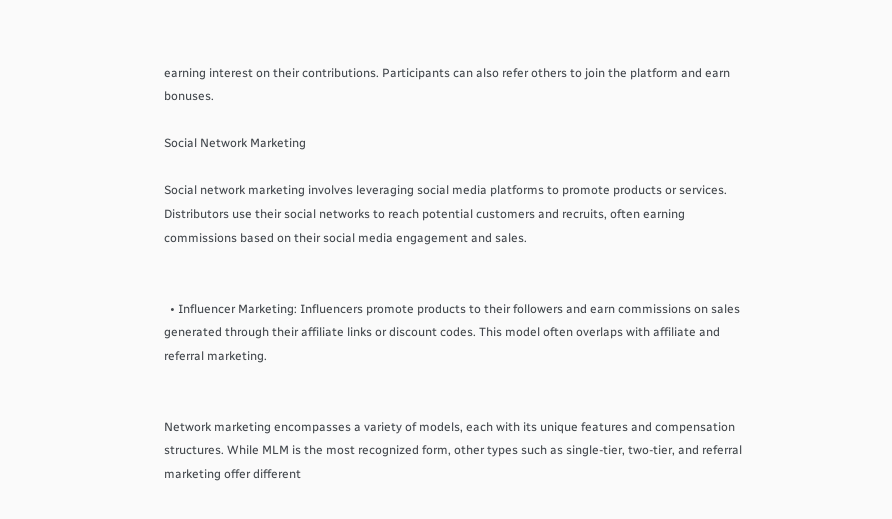earning interest on their contributions. Participants can also refer others to join the platform and earn bonuses.

Social Network Marketing

Social network marketing involves leveraging social media platforms to promote products or services. Distributors use their social networks to reach potential customers and recruits, often earning commissions based on their social media engagement and sales.


  • Influencer Marketing: Influencers promote products to their followers and earn commissions on sales generated through their affiliate links or discount codes. This model often overlaps with affiliate and referral marketing.


Network marketing encompasses a variety of models, each with its unique features and compensation structures. While MLM is the most recognized form, other types such as single-tier, two-tier, and referral marketing offer different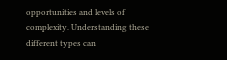opportunities and levels of complexity. Understanding these different types can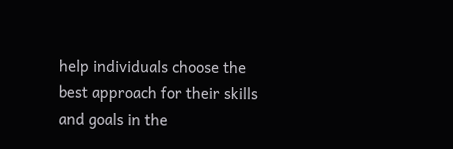help individuals choose the best approach for their skills and goals in the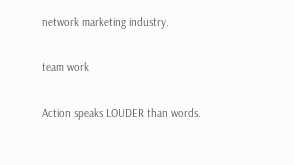network marketing industry.

team work

Action speaks LOUDER than words.